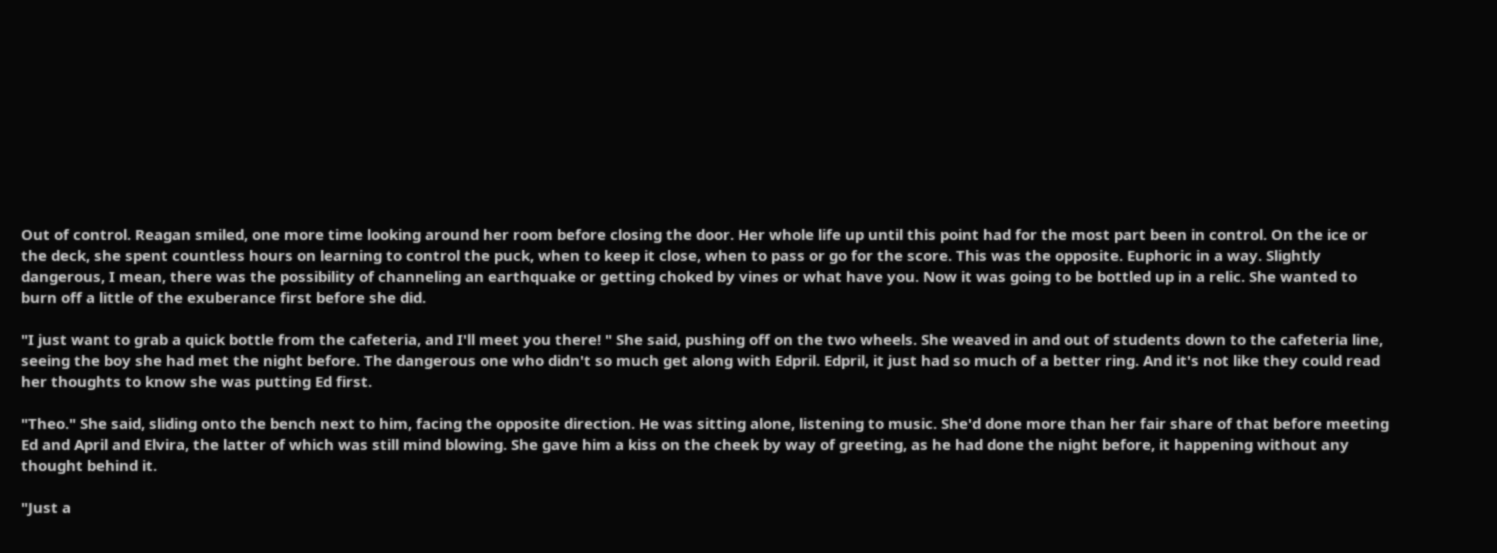Out of control. Reagan smiled, one more time looking around her room before closing the door. Her whole life up until this point had for the most part been in control. On the ice or the deck, she spent countless hours on learning to control the puck, when to keep it close, when to pass or go for the score. This was the opposite. Euphoric in a way. Slightly dangerous, I mean, there was the possibility of channeling an earthquake or getting choked by vines or what have you. Now it was going to be bottled up in a relic. She wanted to burn off a little of the exuberance first before she did.

"I just want to grab a quick bottle from the cafeteria, and I'll meet you there! " She said, pushing off on the two wheels. She weaved in and out of students down to the cafeteria line, seeing the boy she had met the night before. The dangerous one who didn't so much get along with Edpril. Edpril, it just had so much of a better ring. And it's not like they could read her thoughts to know she was putting Ed first.

"Theo." She said, sliding onto the bench next to him, facing the opposite direction. He was sitting alone, listening to music. She'd done more than her fair share of that before meeting Ed and April and Elvira, the latter of which was still mind blowing. She gave him a kiss on the cheek by way of greeting, as he had done the night before, it happening without any thought behind it.

"Just a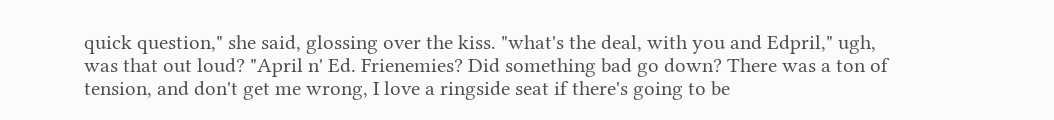quick question," she said, glossing over the kiss. "what's the deal, with you and Edpril," ugh, was that out loud? "April n' Ed. Frienemies? Did something bad go down? There was a ton of tension, and don't get me wrong, I love a ringside seat if there's going to be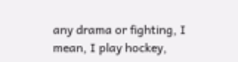any drama or fighting, I mean, I play hockey,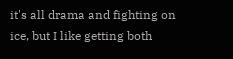it's all drama and fighting on ice, but I like getting both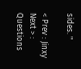sides. "

< Prev : Jinxy Next > : Questions